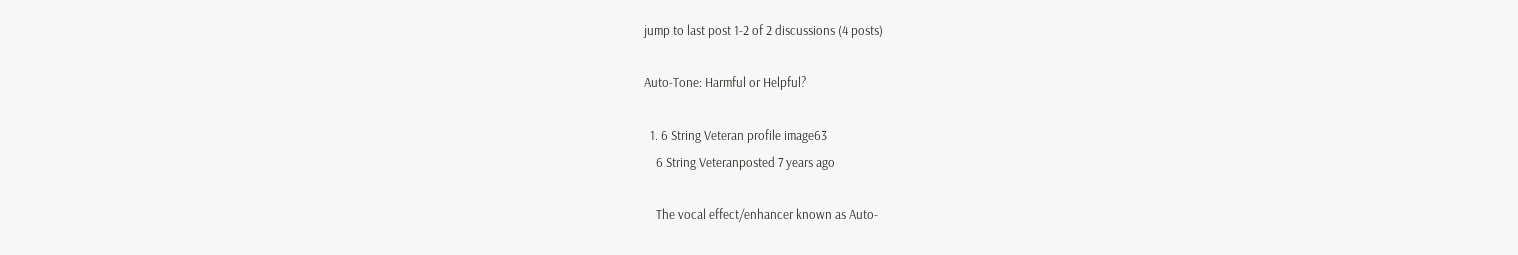jump to last post 1-2 of 2 discussions (4 posts)

Auto-Tone: Harmful or Helpful?

  1. 6 String Veteran profile image63
    6 String Veteranposted 7 years ago

    The vocal effect/enhancer known as Auto-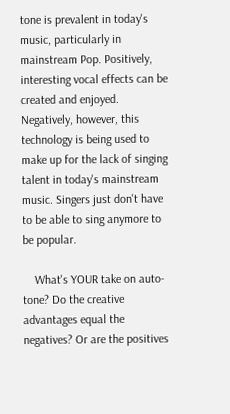tone is prevalent in today's music, particularly in mainstream Pop. Positively, interesting vocal effects can be created and enjoyed. Negatively, however, this technology is being used to make up for the lack of singing talent in today's mainstream music. Singers just don't have to be able to sing anymore to be popular.

    What's YOUR take on auto-tone? Do the creative advantages equal the negatives? Or are the positives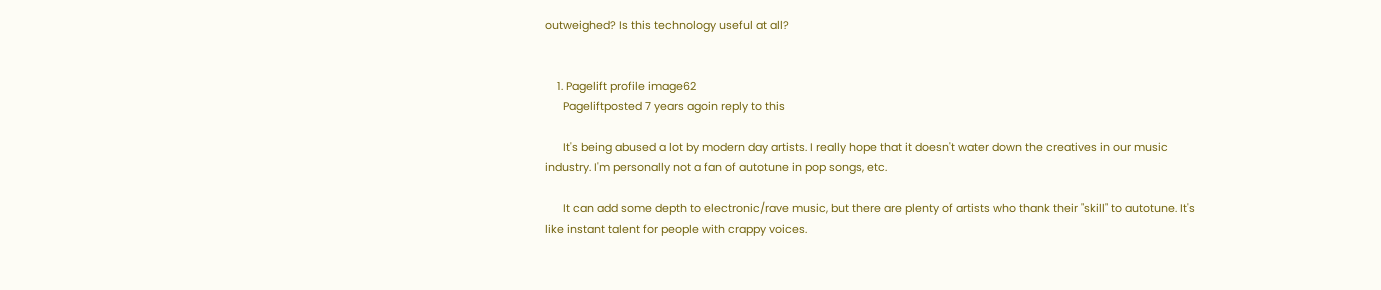outweighed? Is this technology useful at all?


    1. Pagelift profile image62
      Pageliftposted 7 years agoin reply to this

      It's being abused a lot by modern day artists. I really hope that it doesn't water down the creatives in our music industry. I'm personally not a fan of autotune in pop songs, etc.

      It can add some depth to electronic/rave music, but there are plenty of artists who thank their "skill" to autotune. It's like instant talent for people with crappy voices.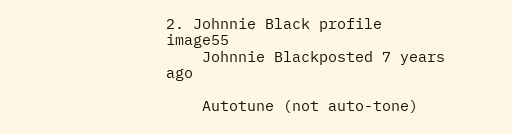2. Johnnie Black profile image55
    Johnnie Blackposted 7 years ago

    Autotune (not auto-tone)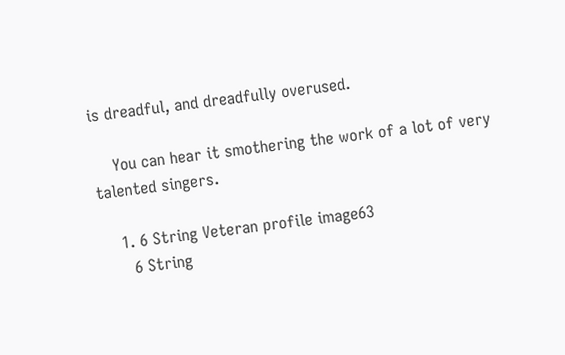is dreadful, and dreadfully overused.

    You can hear it smothering the work of a lot of very talented singers.

    1. 6 String Veteran profile image63
      6 String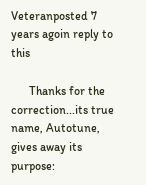Veteranposted 7 years agoin reply to this

      Thanks for the correction...its true name, Autotune, gives away its purpose: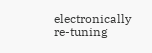electronically re-tuning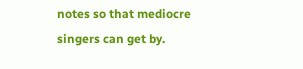notes so that mediocre singers can get by.